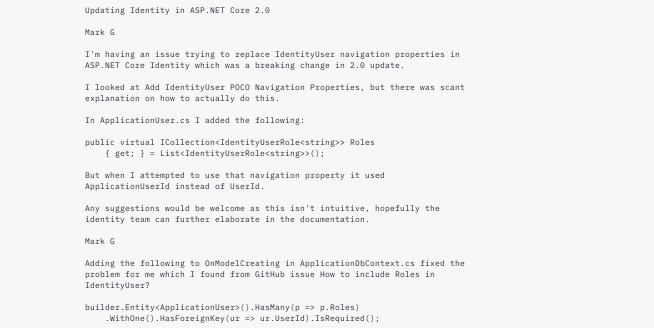Updating Identity in ASP.NET Core 2.0

Mark G

I'm having an issue trying to replace IdentityUser navigation properties in ASP.NET Core Identity which was a breaking change in 2.0 update.

I looked at Add IdentityUser POCO Navigation Properties, but there was scant explanation on how to actually do this.

In ApplicationUser.cs I added the following:

public virtual ICollection<IdentityUserRole<string>> Roles
    { get; } = List<IdentityUserRole<string>>();

But when I attempted to use that navigation property it used ApplicationUserId instead of UserId.

Any suggestions would be welcome as this isn't intuitive, hopefully the identity team can further elaborate in the documentation.

Mark G

Adding the following to OnModelCreating in ApplicationDbContext.cs fixed the problem for me which I found from GitHub issue How to include Roles in IdentityUser?

builder.Entity<ApplicationUser>().HasMany(p => p.Roles)
    .WithOne().HasForeignKey(ur => ur.UserId).IsRequired();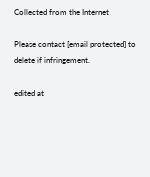Collected from the Internet

Please contact [email protected] to delete if infringement.

edited at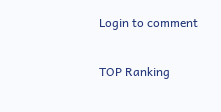Login to comment


TOP Ranking